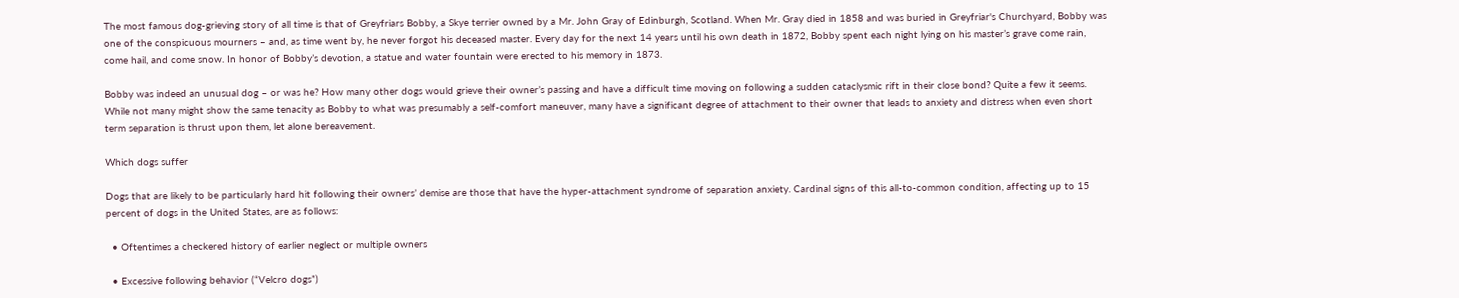The most famous dog-grieving story of all time is that of Greyfriars Bobby, a Skye terrier owned by a Mr. John Gray of Edinburgh, Scotland. When Mr. Gray died in 1858 and was buried in Greyfriar's Churchyard, Bobby was one of the conspicuous mourners – and, as time went by, he never forgot his deceased master. Every day for the next 14 years until his own death in 1872, Bobby spent each night lying on his master’s grave come rain, come hail, and come snow. In honor of Bobby’s devotion, a statue and water fountain were erected to his memory in 1873.

Bobby was indeed an unusual dog – or was he? How many other dogs would grieve their owner’s passing and have a difficult time moving on following a sudden cataclysmic rift in their close bond? Quite a few it seems. While not many might show the same tenacity as Bobby to what was presumably a self-comfort maneuver, many have a significant degree of attachment to their owner that leads to anxiety and distress when even short term separation is thrust upon them, let alone bereavement.

Which dogs suffer

Dogs that are likely to be particularly hard hit following their owners’ demise are those that have the hyper-attachment syndrome of separation anxiety. Cardinal signs of this all-to-common condition, affecting up to 15 percent of dogs in the United States, are as follows:

  • Oftentimes a checkered history of earlier neglect or multiple owners

  • Excessive following behavior (“Velcro dogs”)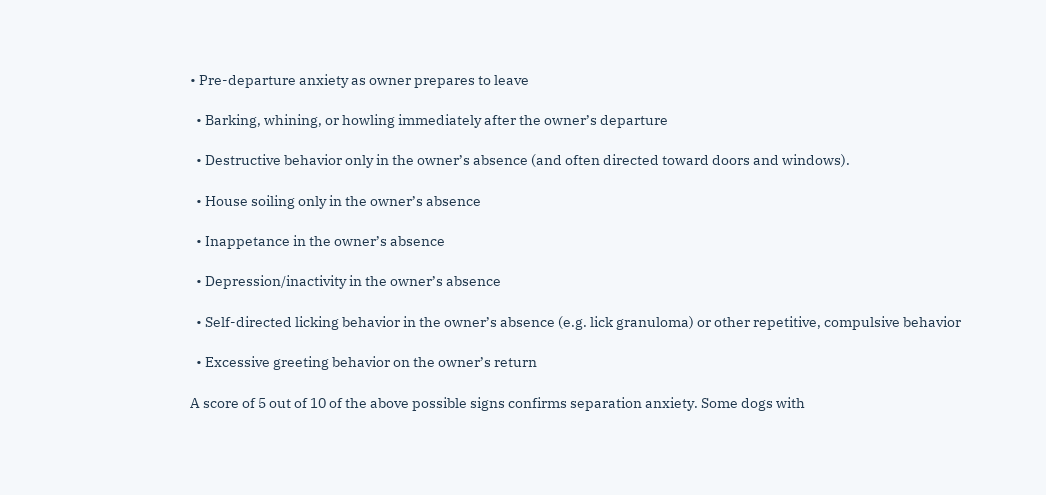• Pre-departure anxiety as owner prepares to leave

  • Barking, whining, or howling immediately after the owner’s departure

  • Destructive behavior only in the owner’s absence (and often directed toward doors and windows).

  • House soiling only in the owner’s absence

  • Inappetance in the owner’s absence

  • Depression/inactivity in the owner’s absence

  • Self-directed licking behavior in the owner’s absence (e.g. lick granuloma) or other repetitive, compulsive behavior

  • Excessive greeting behavior on the owner’s return

A score of 5 out of 10 of the above possible signs confirms separation anxiety. Some dogs with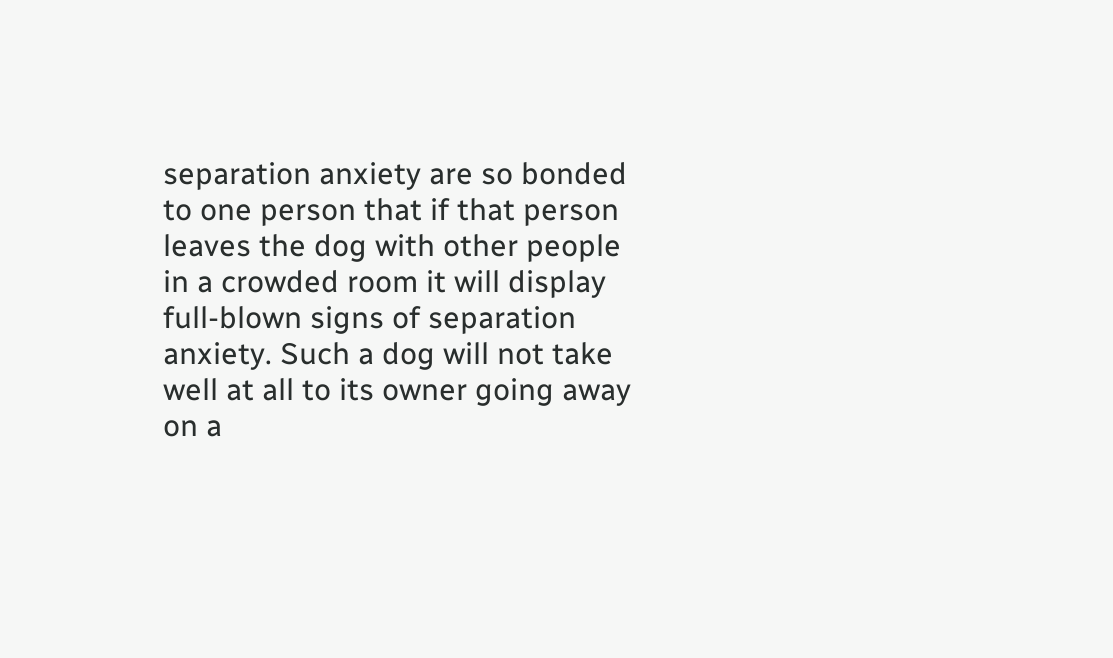separation anxiety are so bonded to one person that if that person leaves the dog with other people in a crowded room it will display full-blown signs of separation anxiety. Such a dog will not take well at all to its owner going away on a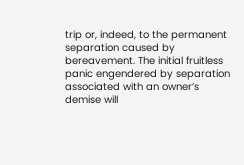trip or, indeed, to the permanent separation caused by bereavement. The initial fruitless panic engendered by separation associated with an owner’s demise will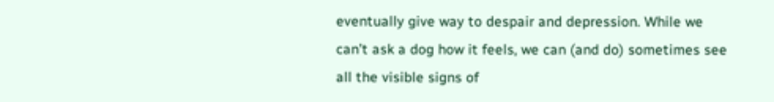eventually give way to despair and depression. While we can’t ask a dog how it feels, we can (and do) sometimes see all the visible signs of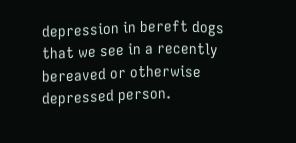depression in bereft dogs that we see in a recently bereaved or otherwise depressed person.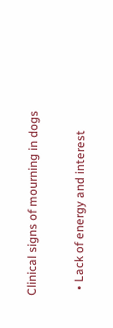Clinical signs of mourning in dogs

  • Lack of energy and interest